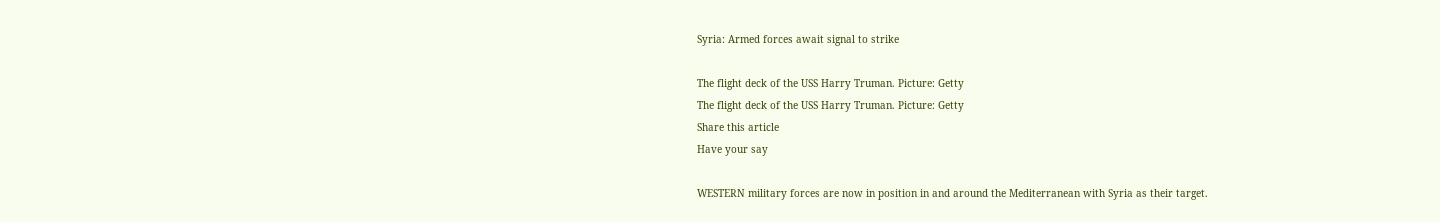Syria: Armed forces await signal to strike

The flight deck of the USS Harry Truman. Picture: Getty
The flight deck of the USS Harry Truman. Picture: Getty
Share this article
Have your say

WESTERN military forces are now in position in and around the Mediterranean with Syria as their target.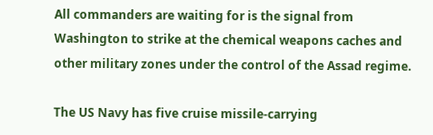All commanders are waiting for is the signal from Washington to strike at the chemical weapons caches and other military zones under the control of the Assad regime.

The US Navy has five cruise missile-carrying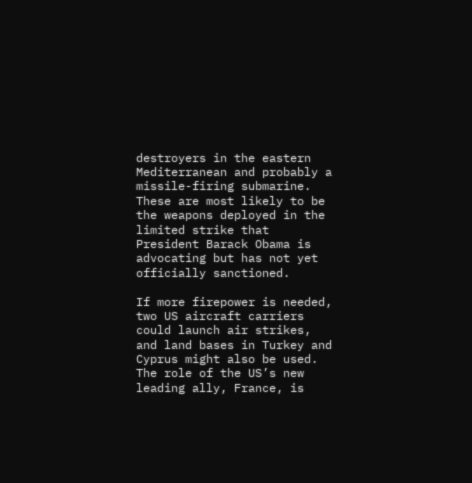destroyers in the eastern Mediterranean and probably a missile-firing submarine. These are most likely to be the weapons deployed in the limited strike that President Barack Obama is advocating but has not yet officially sanctioned.

If more firepower is needed, two US aircraft carriers could launch air strikes, and land bases in Turkey and Cyprus might also be used. The role of the US’s new leading ally, France, is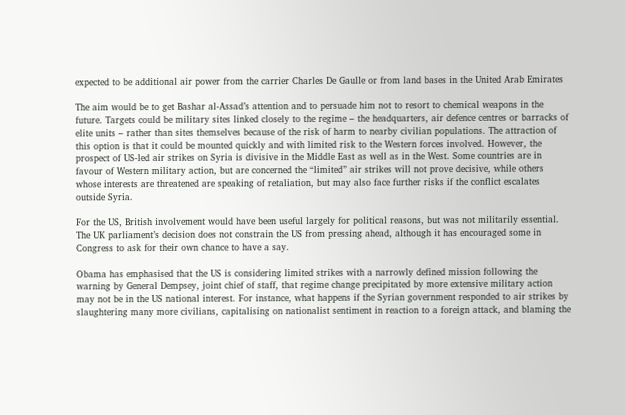expected to be additional air power from the carrier Charles De Gaulle or from land bases in the United Arab Emirates

The aim would be to get Bashar al-Assad’s attention and to persuade him not to resort to chemical weapons in the future. Targets could be military sites linked closely to the regime – the headquarters, air defence centres or barracks of elite units – rather than sites themselves because of the risk of harm to nearby civilian populations. The attraction of this option is that it could be mounted quickly and with limited risk to the Western forces involved. However, the prospect of US-led air strikes on Syria is divisive in the Middle East as well as in the West. Some countries are in favour of Western military action, but are concerned the “limited” air strikes will not prove decisive, while others whose interests are threatened are speaking of retaliation, but may also face further risks if the conflict escalates outside Syria.

For the US, British involvement would have been useful largely for political reasons, but was not militarily essential. The UK parliament’s decision does not constrain the US from pressing ahead, although it has encouraged some in Congress to ask for their own chance to have a say.

Obama has emphasised that the US is considering limited strikes with a narrowly defined mission following the warning by General Dempsey, joint chief of staff, that regime change precipitated by more extensive military action may not be in the US national interest. For instance, what happens if the Syrian government responded to air strikes by slaughtering many more civilians, capitalising on nationalist sentiment in reaction to a foreign attack, and blaming the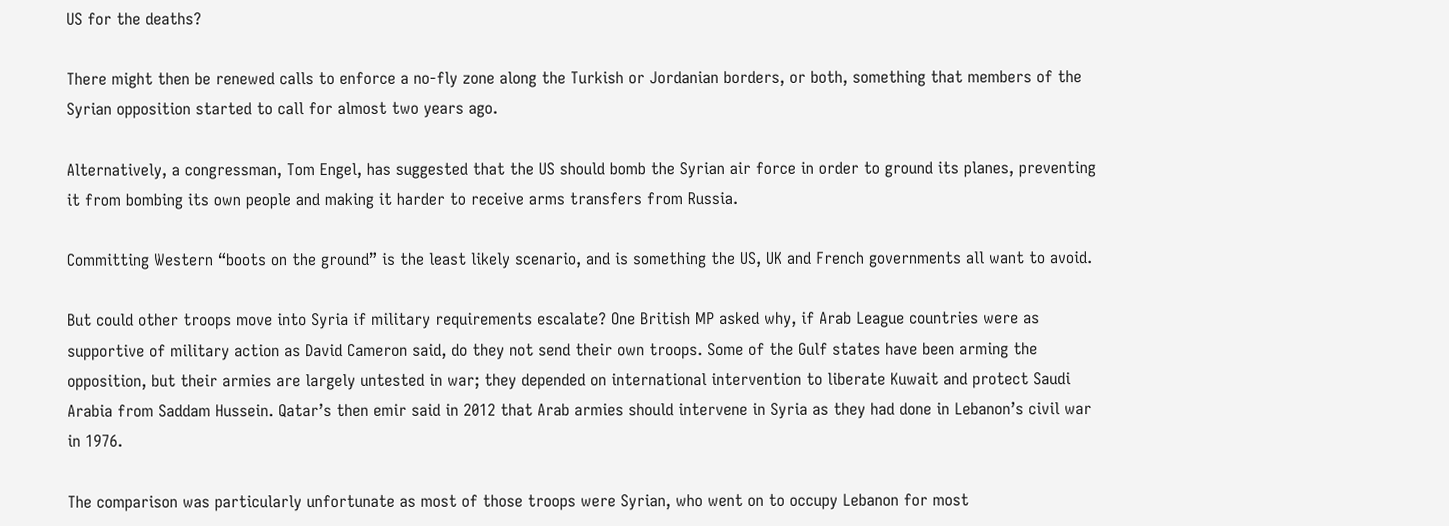US for the deaths?

There might then be renewed calls to enforce a no-fly zone along the Turkish or Jordanian borders, or both, something that members of the Syrian opposition started to call for almost two years ago.

Alternatively, a congressman, Tom Engel, has suggested that the US should bomb the Syrian air force in order to ground its planes, preventing it from bombing its own people and making it harder to receive arms transfers from Russia.

Committing Western “boots on the ground” is the least likely scenario, and is something the US, UK and French governments all want to avoid.

But could other troops move into Syria if military requirements escalate? One British MP asked why, if Arab League countries were as supportive of military action as David Cameron said, do they not send their own troops. Some of the Gulf states have been arming the opposition, but their armies are largely untested in war; they depended on international intervention to liberate Kuwait and protect Saudi Arabia from Saddam Hussein. Qatar’s then emir said in 2012 that Arab armies should intervene in Syria as they had done in Lebanon’s civil war in 1976.

The comparison was particularly unfortunate as most of those troops were Syrian, who went on to occupy Lebanon for most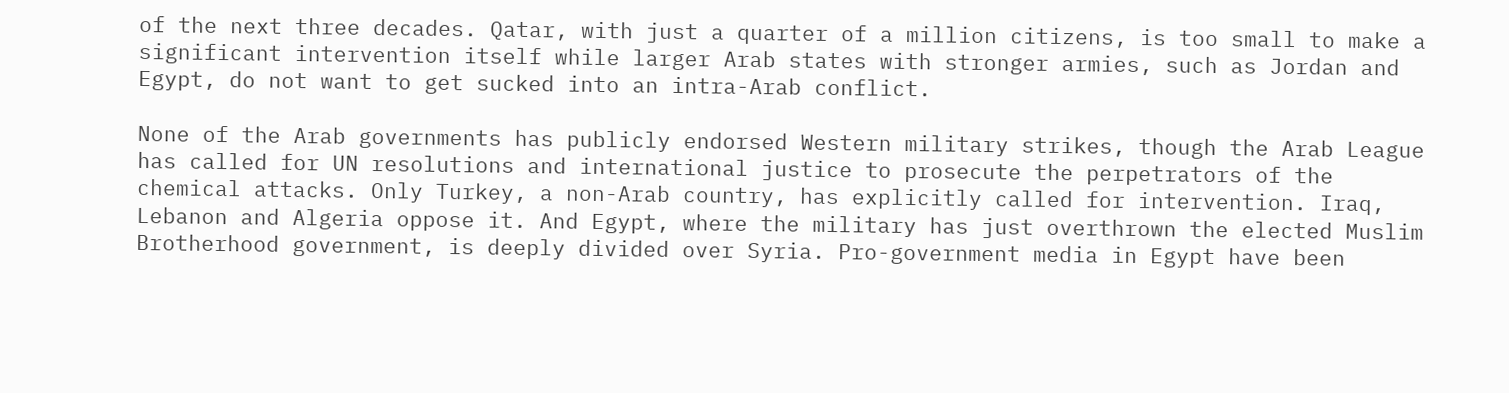of the next three decades. Qatar, with just a quarter of a million citizens, is too small to make a significant intervention itself while larger Arab states with stronger armies, such as Jordan and Egypt, do not want to get sucked into an intra-Arab conflict.

None of the Arab governments has publicly endorsed Western military strikes, though the Arab League has called for UN resolutions and international justice to prosecute the perpetrators of the chemical attacks. Only Turkey, a non-Arab country, has explicitly called for intervention. Iraq, Lebanon and Algeria oppose it. And Egypt, where the military has just overthrown the elected Muslim Brotherhood government, is deeply divided over Syria. Pro-government media in Egypt have been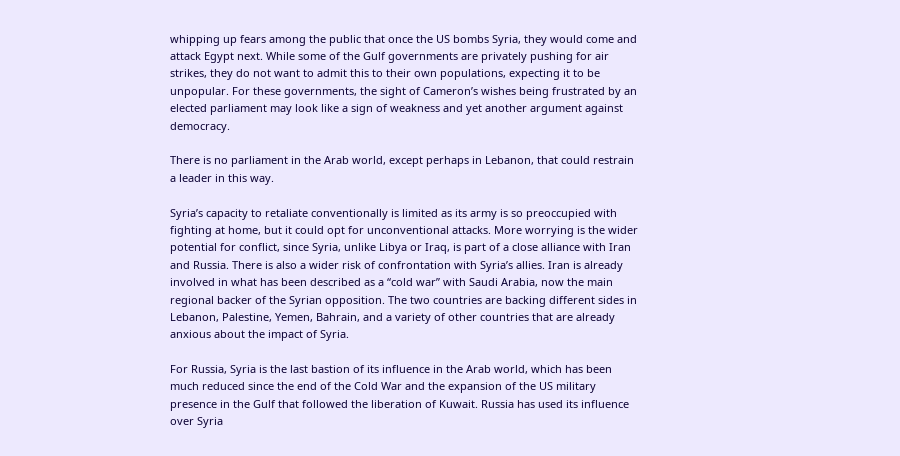whipping up fears among the public that once the US bombs Syria, they would come and attack Egypt next. While some of the Gulf governments are privately pushing for air strikes, they do not want to admit this to their own populations, expecting it to be unpopular. For these governments, the sight of Cameron’s wishes being frustrated by an elected parliament may look like a sign of weakness and yet another argument against democracy.

There is no parliament in the Arab world, except perhaps in Lebanon, that could restrain a leader in this way.

Syria’s capacity to retaliate conventionally is limited as its army is so preoccupied with fighting at home, but it could opt for unconventional attacks. More worrying is the wider potential for conflict, since Syria, unlike Libya or Iraq, is part of a close alliance with Iran and Russia. There is also a wider risk of confrontation with Syria’s allies. Iran is already involved in what has been described as a “cold war” with Saudi Arabia, now the main regional backer of the Syrian opposition. The two countries are backing different sides in Lebanon, Palestine, Yemen, Bahrain, and a variety of other countries that are already anxious about the impact of Syria.

For Russia, Syria is the last bastion of its influence in the Arab world, which has been much reduced since the end of the Cold War and the expansion of the US military presence in the Gulf that followed the liberation of Kuwait. Russia has used its influence over Syria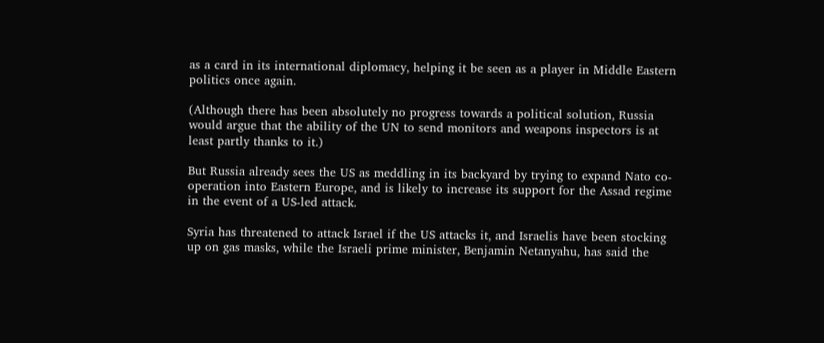as a card in its international diplomacy, helping it be seen as a player in Middle Eastern politics once again.

(Although there has been absolutely no progress towards a political solution, Russia would argue that the ability of the UN to send monitors and weapons inspectors is at least partly thanks to it.)

But Russia already sees the US as meddling in its backyard by trying to expand Nato co-operation into Eastern Europe, and is likely to increase its support for the Assad regime in the event of a US-led attack.

Syria has threatened to attack Israel if the US attacks it, and Israelis have been stocking up on gas masks, while the Israeli prime minister, Benjamin Netanyahu, has said the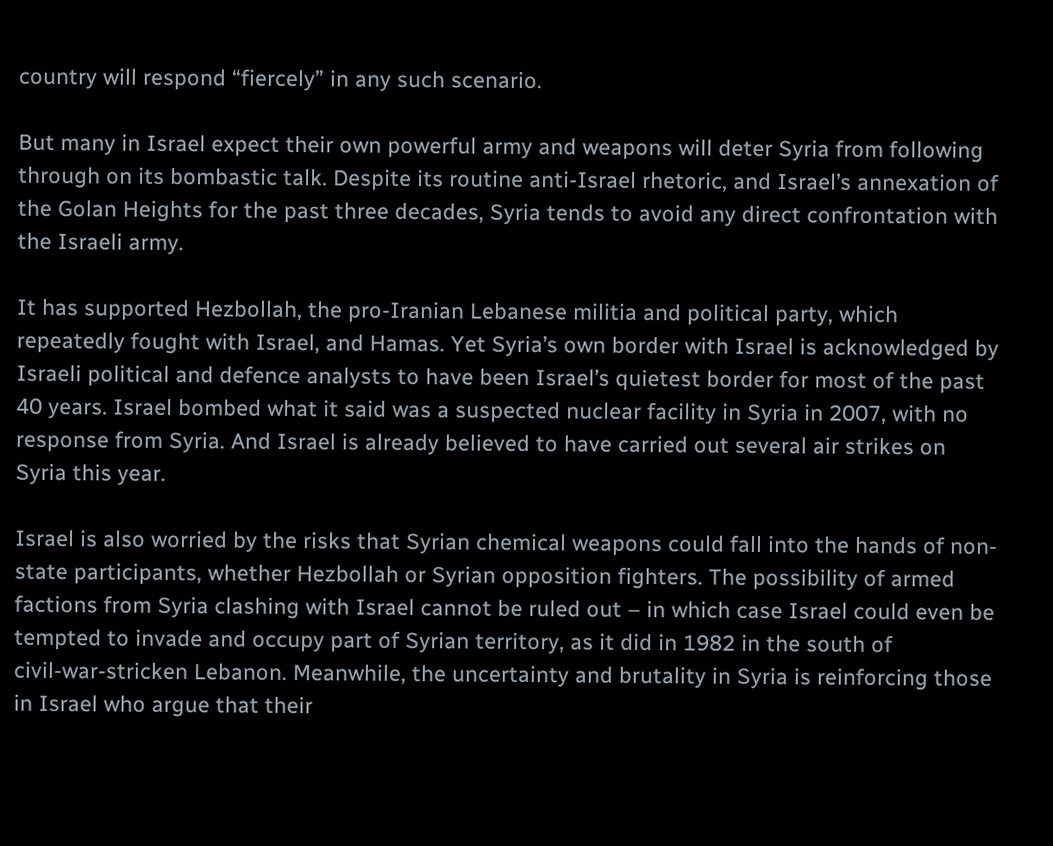country will respond “fiercely” in any such scenario.

But many in Israel expect their own powerful army and weapons will deter Syria from following through on its bombastic talk. Despite its routine anti-Israel rhetoric, and Israel’s annexation of the Golan Heights for the past three decades, Syria tends to avoid any direct confrontation with the Israeli army.

It has supported Hezbollah, the pro-Iranian Lebanese militia and political party, which repeatedly fought with Israel, and Hamas. Yet Syria’s own border with Israel is acknowledged by Israeli political and defence analysts to have been Israel’s quietest border for most of the past 40 years. Israel bombed what it said was a suspected nuclear facility in Syria in 2007, with no response from Syria. And Israel is already believed to have carried out several air strikes on Syria this year.

Israel is also worried by the risks that Syrian chemical weapons could fall into the hands of non-state participants, whether Hezbollah or Syrian opposition fighters. The possibility of armed factions from Syria clashing with Israel cannot be ruled out – in which case Israel could even be tempted to invade and occupy part of Syrian territory, as it did in 1982 in the south of
civil-war-stricken Lebanon. Meanwhile, the uncertainty and brutality in Syria is reinforcing those in Israel who argue that their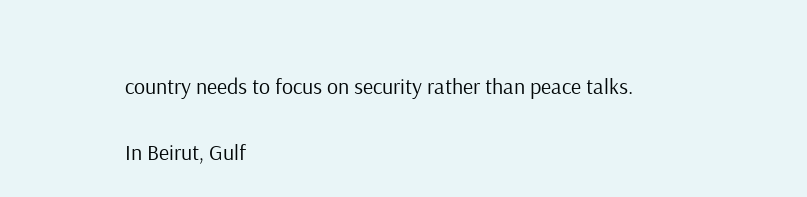country needs to focus on security rather than peace talks.

In Beirut, Gulf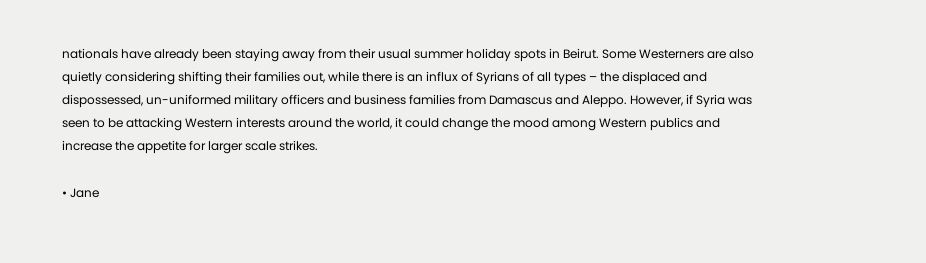nationals have already been staying away from their usual summer holiday spots in Beirut. Some Westerners are also quietly considering shifting their families out, while there is an influx of Syrians of all types – the displaced and dispossessed, un-uniformed military officers and business families from Damascus and Aleppo. However, if Syria was seen to be attacking Western interests around the world, it could change the mood among Western publics and increase the appetite for larger scale strikes.

• Jane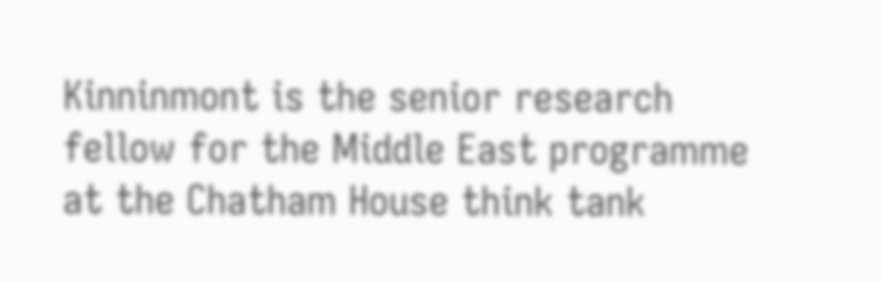Kinninmont is the senior research fellow for the Middle East programme at the Chatham House think tank